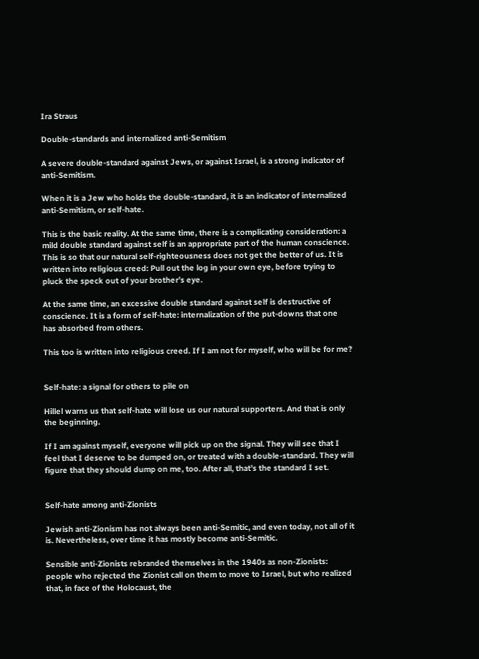Ira Straus

Double-standards and internalized anti-Semitism

A severe double-standard against Jews, or against Israel, is a strong indicator of anti-Semitism.

When it is a Jew who holds the double-standard, it is an indicator of internalized anti-Semitism, or self-hate.

This is the basic reality. At the same time, there is a complicating consideration: a mild double standard against self is an appropriate part of the human conscience. This is so that our natural self-righteousness does not get the better of us. It is written into religious creed: Pull out the log in your own eye, before trying to pluck the speck out of your brother’s eye.

At the same time, an excessive double standard against self is destructive of conscience. It is a form of self-hate: internalization of the put-downs that one has absorbed from others.

This too is written into religious creed. If I am not for myself, who will be for me?


Self-hate: a signal for others to pile on

Hillel warns us that self-hate will lose us our natural supporters. And that is only the beginning.

If I am against myself, everyone will pick up on the signal. They will see that I feel that I deserve to be dumped on, or treated with a double-standard. They will figure that they should dump on me, too. After all, that’s the standard I set.


Self-hate among anti-Zionists

Jewish anti-Zionism has not always been anti-Semitic, and even today, not all of it is. Nevertheless, over time it has mostly become anti-Semitic.

Sensible anti-Zionists rebranded themselves in the 1940s as non-Zionists: people who rejected the Zionist call on them to move to Israel, but who realized that, in face of the Holocaust, the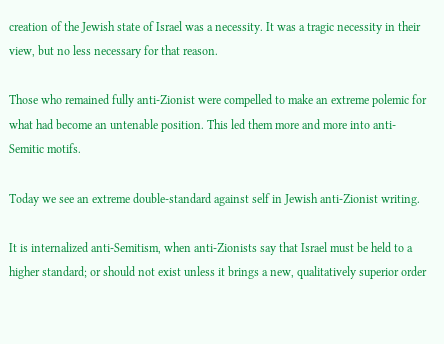creation of the Jewish state of Israel was a necessity. It was a tragic necessity in their view, but no less necessary for that reason.

Those who remained fully anti-Zionist were compelled to make an extreme polemic for what had become an untenable position. This led them more and more into anti-Semitic motifs.

Today we see an extreme double-standard against self in Jewish anti-Zionist writing.

It is internalized anti-Semitism, when anti-Zionists say that Israel must be held to a higher standard; or should not exist unless it brings a new, qualitatively superior order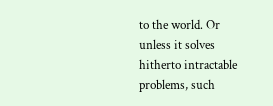to the world. Or unless it solves hitherto intractable problems, such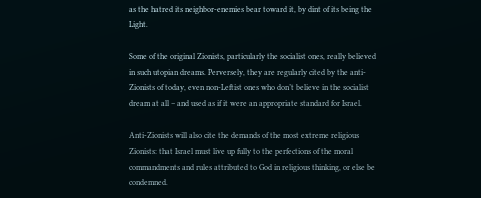as the hatred its neighbor-enemies bear toward it, by dint of its being the Light.

Some of the original Zionists, particularly the socialist ones, really believed in such utopian dreams. Perversely, they are regularly cited by the anti-Zionists of today, even non-Leftist ones who don’t believe in the socialist dream at all – and used as if it were an appropriate standard for Israel.

Anti-Zionists will also cite the demands of the most extreme religious Zionists: that Israel must live up fully to the perfections of the moral commandments and rules attributed to God in religious thinking, or else be condemned.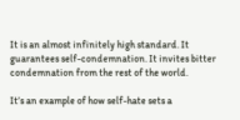It is an almost infinitely high standard. It guarantees self-condemnation. It invites bitter condemnation from the rest of the world.

It’s an example of how self-hate sets a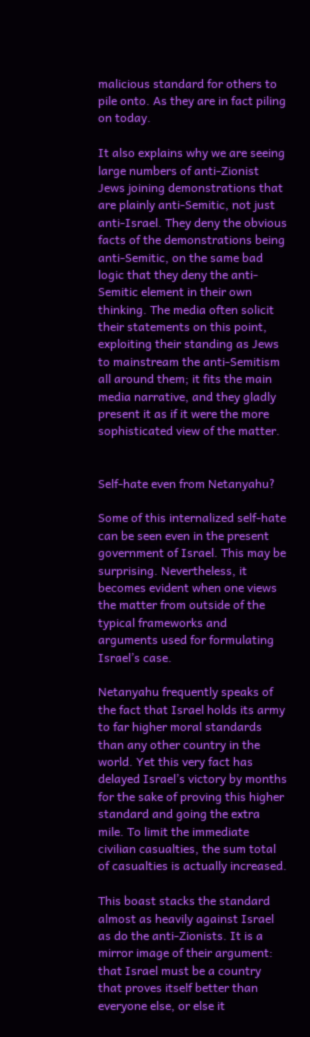malicious standard for others to pile onto. As they are in fact piling on today.

It also explains why we are seeing large numbers of anti-Zionist Jews joining demonstrations that are plainly anti-Semitic, not just anti-Israel. They deny the obvious facts of the demonstrations being anti-Semitic, on the same bad logic that they deny the anti-Semitic element in their own thinking. The media often solicit their statements on this point, exploiting their standing as Jews to mainstream the anti-Semitism all around them; it fits the main media narrative, and they gladly present it as if it were the more sophisticated view of the matter.


Self-hate even from Netanyahu?

Some of this internalized self-hate can be seen even in the present government of Israel. This may be surprising. Nevertheless, it becomes evident when one views the matter from outside of the typical frameworks and arguments used for formulating Israel’s case.

Netanyahu frequently speaks of the fact that Israel holds its army to far higher moral standards than any other country in the world. Yet this very fact has delayed Israel’s victory by months for the sake of proving this higher standard and going the extra mile. To limit the immediate civilian casualties, the sum total of casualties is actually increased.

This boast stacks the standard almost as heavily against Israel as do the anti-Zionists. It is a mirror image of their argument: that Israel must be a country that proves itself better than everyone else, or else it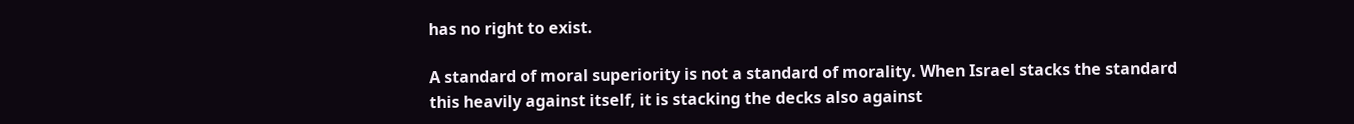has no right to exist.

A standard of moral superiority is not a standard of morality. When Israel stacks the standard this heavily against itself, it is stacking the decks also against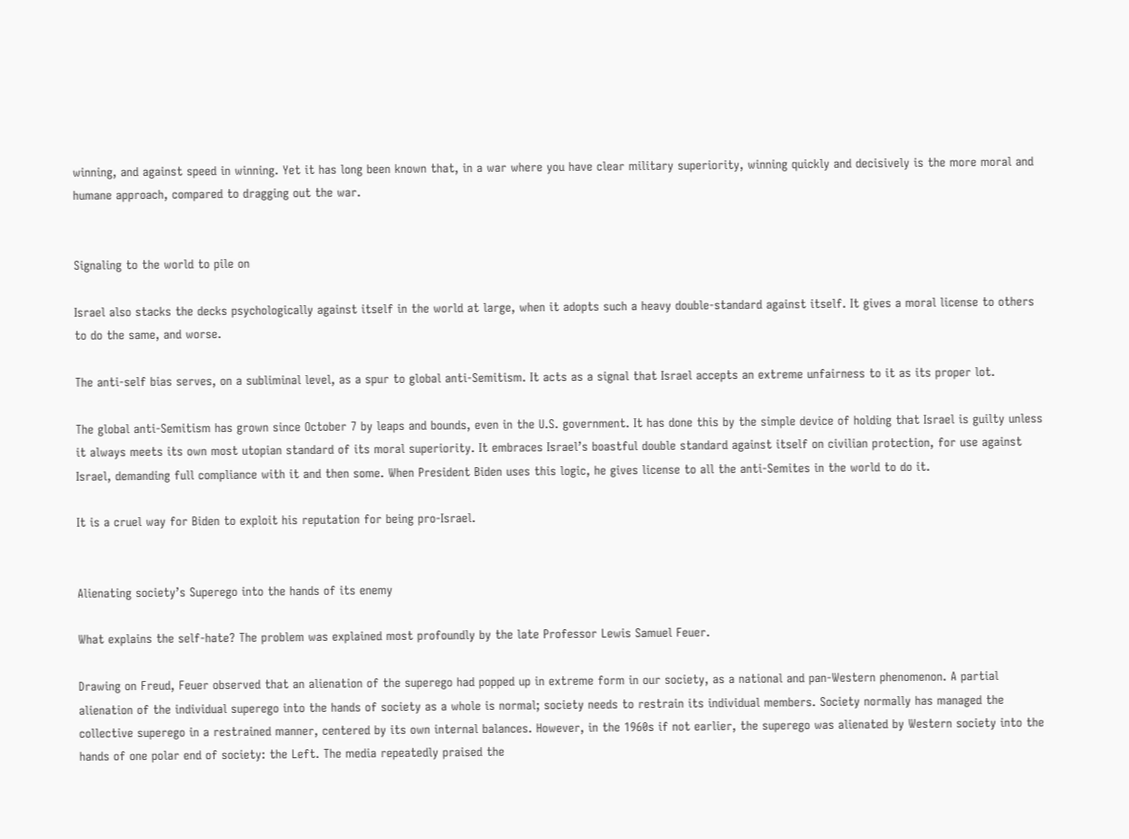winning, and against speed in winning. Yet it has long been known that, in a war where you have clear military superiority, winning quickly and decisively is the more moral and humane approach, compared to dragging out the war.


Signaling to the world to pile on

Israel also stacks the decks psychologically against itself in the world at large, when it adopts such a heavy double-standard against itself. It gives a moral license to others to do the same, and worse.

The anti-self bias serves, on a subliminal level, as a spur to global anti-Semitism. It acts as a signal that Israel accepts an extreme unfairness to it as its proper lot.

The global anti-Semitism has grown since October 7 by leaps and bounds, even in the U.S. government. It has done this by the simple device of holding that Israel is guilty unless it always meets its own most utopian standard of its moral superiority. It embraces Israel’s boastful double standard against itself on civilian protection, for use against Israel, demanding full compliance with it and then some. When President Biden uses this logic, he gives license to all the anti-Semites in the world to do it.

It is a cruel way for Biden to exploit his reputation for being pro-Israel.


Alienating society’s Superego into the hands of its enemy

What explains the self-hate? The problem was explained most profoundly by the late Professor Lewis Samuel Feuer.

Drawing on Freud, Feuer observed that an alienation of the superego had popped up in extreme form in our society, as a national and pan-Western phenomenon. A partial alienation of the individual superego into the hands of society as a whole is normal; society needs to restrain its individual members. Society normally has managed the collective superego in a restrained manner, centered by its own internal balances. However, in the 1960s if not earlier, the superego was alienated by Western society into the hands of one polar end of society: the Left. The media repeatedly praised the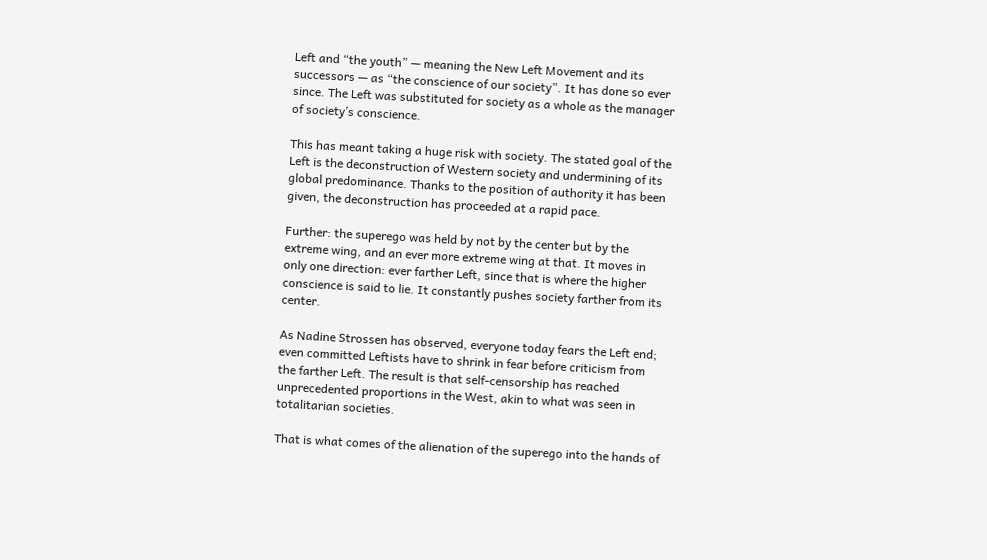Left and “the youth” — meaning the New Left Movement and its successors — as “the conscience of our society”. It has done so ever since. The Left was substituted for society as a whole as the manager of society’s conscience.

This has meant taking a huge risk with society. The stated goal of the Left is the deconstruction of Western society and undermining of its global predominance. Thanks to the position of authority it has been given, the deconstruction has proceeded at a rapid pace.

Further: the superego was held by not by the center but by the extreme wing, and an ever more extreme wing at that. It moves in only one direction: ever farther Left, since that is where the higher conscience is said to lie. It constantly pushes society farther from its center.

As Nadine Strossen has observed, everyone today fears the Left end; even committed Leftists have to shrink in fear before criticism from the farther Left. The result is that self-censorship has reached unprecedented proportions in the West, akin to what was seen in totalitarian societies.

That is what comes of the alienation of the superego into the hands of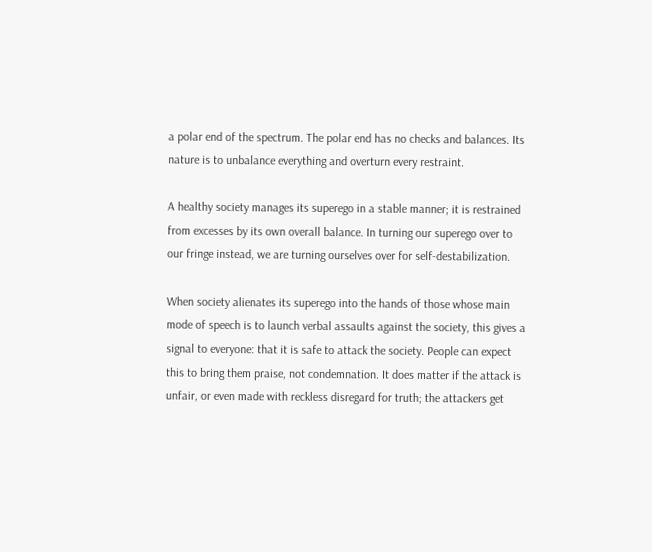a polar end of the spectrum. The polar end has no checks and balances. Its nature is to unbalance everything and overturn every restraint.

A healthy society manages its superego in a stable manner; it is restrained from excesses by its own overall balance. In turning our superego over to our fringe instead, we are turning ourselves over for self-destabilization.

When society alienates its superego into the hands of those whose main mode of speech is to launch verbal assaults against the society, this gives a signal to everyone: that it is safe to attack the society. People can expect this to bring them praise, not condemnation. It does matter if the attack is unfair, or even made with reckless disregard for truth; the attackers get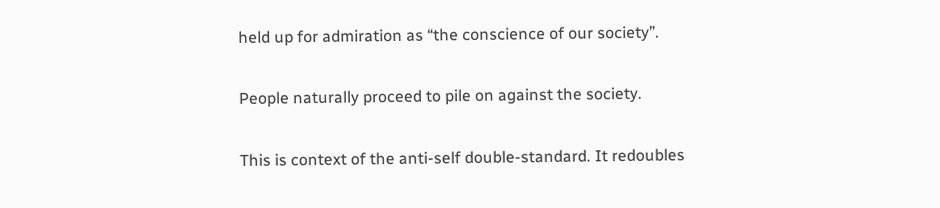held up for admiration as “the conscience of our society”.

People naturally proceed to pile on against the society.

This is context of the anti-self double-standard. It redoubles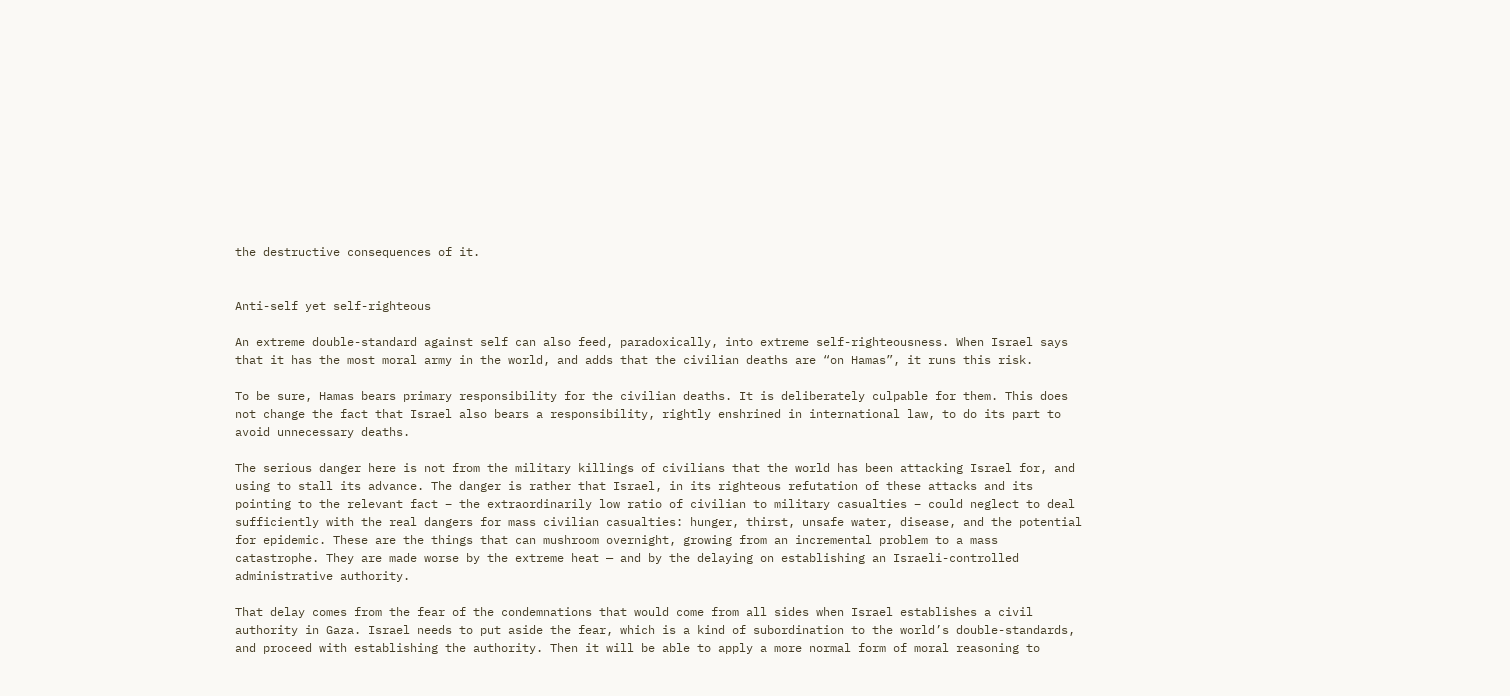the destructive consequences of it.


Anti-self yet self-righteous

An extreme double-standard against self can also feed, paradoxically, into extreme self-righteousness. When Israel says that it has the most moral army in the world, and adds that the civilian deaths are “on Hamas”, it runs this risk.

To be sure, Hamas bears primary responsibility for the civilian deaths. It is deliberately culpable for them. This does not change the fact that Israel also bears a responsibility, rightly enshrined in international law, to do its part to avoid unnecessary deaths.

The serious danger here is not from the military killings of civilians that the world has been attacking Israel for, and using to stall its advance. The danger is rather that Israel, in its righteous refutation of these attacks and its pointing to the relevant fact – the extraordinarily low ratio of civilian to military casualties – could neglect to deal sufficiently with the real dangers for mass civilian casualties: hunger, thirst, unsafe water, disease, and the potential for epidemic. These are the things that can mushroom overnight, growing from an incremental problem to a mass catastrophe. They are made worse by the extreme heat — and by the delaying on establishing an Israeli-controlled administrative authority.

That delay comes from the fear of the condemnations that would come from all sides when Israel establishes a civil authority in Gaza. Israel needs to put aside the fear, which is a kind of subordination to the world’s double-standards, and proceed with establishing the authority. Then it will be able to apply a more normal form of moral reasoning to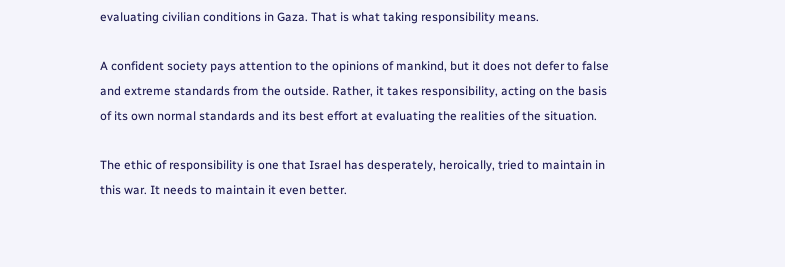evaluating civilian conditions in Gaza. That is what taking responsibility means.

A confident society pays attention to the opinions of mankind, but it does not defer to false and extreme standards from the outside. Rather, it takes responsibility, acting on the basis of its own normal standards and its best effort at evaluating the realities of the situation.

The ethic of responsibility is one that Israel has desperately, heroically, tried to maintain in this war. It needs to maintain it even better.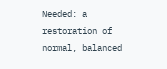Needed: a restoration of normal, balanced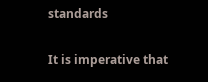standards

It is imperative that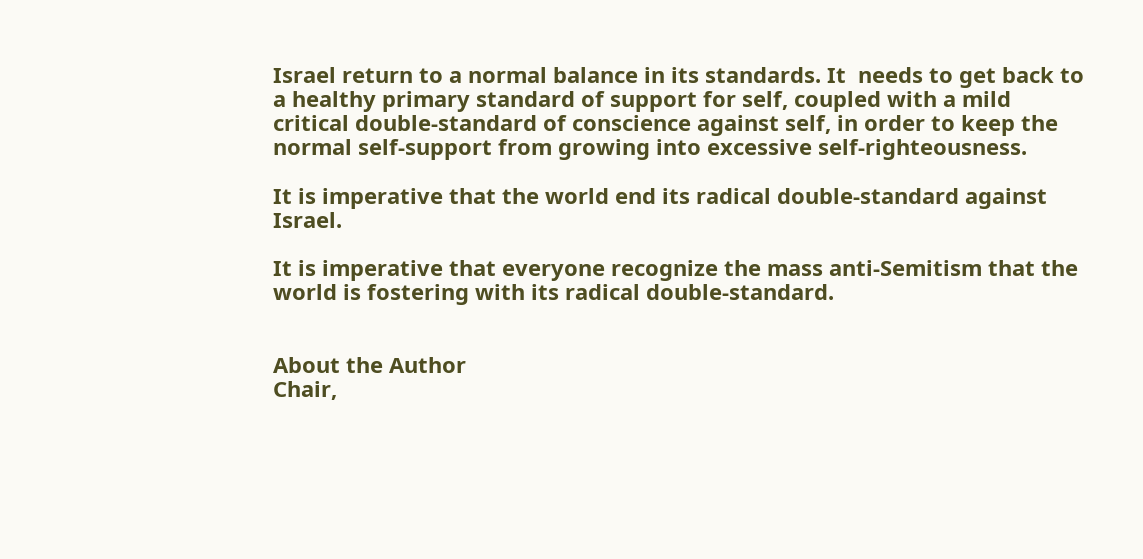Israel return to a normal balance in its standards. It  needs to get back to a healthy primary standard of support for self, coupled with a mild critical double-standard of conscience against self, in order to keep the normal self-support from growing into excessive self-righteousness.

It is imperative that the world end its radical double-standard against Israel.

It is imperative that everyone recognize the mass anti-Semitism that the world is fostering with its radical double-standard.


About the Author
Chair,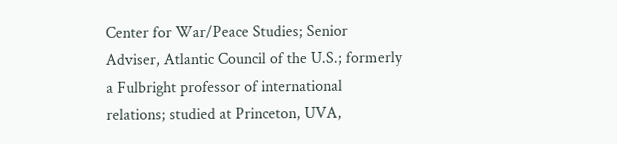Center for War/Peace Studies; Senior Adviser, Atlantic Council of the U.S.; formerly a Fulbright professor of international relations; studied at Princeton, UVA,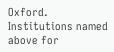Oxford. Institutions named above for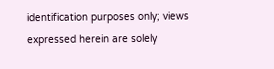identification purposes only; views expressed herein are solely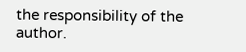the responsibility of the author.